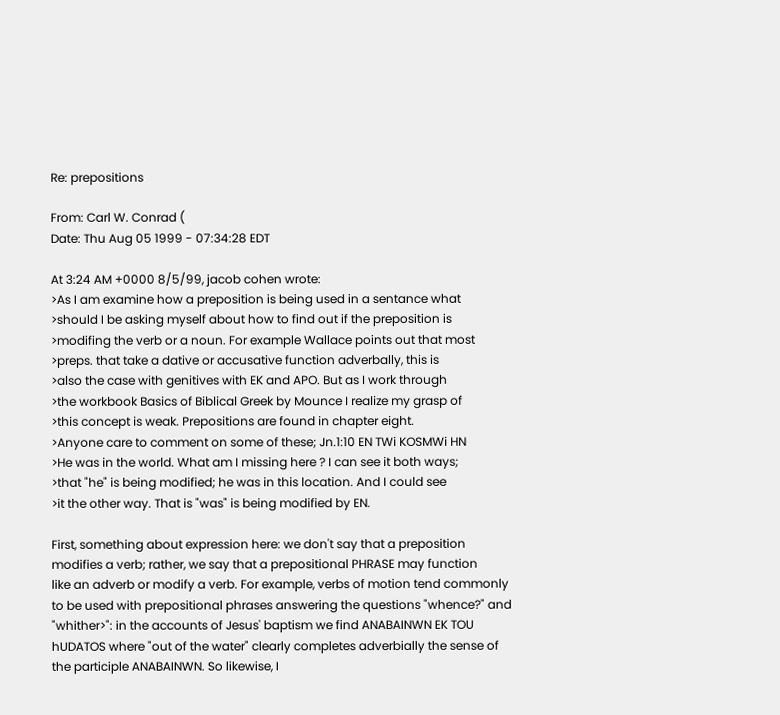Re: prepositions

From: Carl W. Conrad (
Date: Thu Aug 05 1999 - 07:34:28 EDT

At 3:24 AM +0000 8/5/99, jacob cohen wrote:
>As I am examine how a preposition is being used in a sentance what
>should I be asking myself about how to find out if the preposition is
>modifing the verb or a noun. For example Wallace points out that most
>preps. that take a dative or accusative function adverbally, this is
>also the case with genitives with EK and APO. But as I work through
>the workbook Basics of Biblical Greek by Mounce I realize my grasp of
>this concept is weak. Prepositions are found in chapter eight.
>Anyone care to comment on some of these; Jn.1:10 EN TWi KOSMWi HN
>He was in the world. What am I missing here ? I can see it both ways;
>that "he" is being modified; he was in this location. And I could see
>it the other way. That is "was" is being modified by EN.

First, something about expression here: we don't say that a preposition
modifies a verb; rather, we say that a prepositional PHRASE may function
like an adverb or modify a verb. For example, verbs of motion tend commonly
to be used with prepositional phrases answering the questions "whence?" and
"whither>": in the accounts of Jesus' baptism we find ANABAINWN EK TOU
hUDATOS where "out of the water" clearly completes adverbially the sense of
the participle ANABAINWN. So likewise, I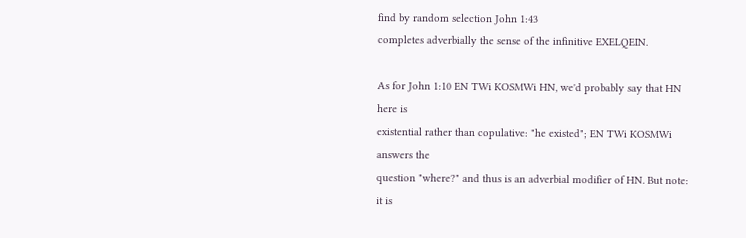find by random selection John 1:43
completes adverbially the sense of the infinitive EXELQEIN.

As for John 1:10 EN TWi KOSMWi HN, we'd probably say that HN here is
existential rather than copulative: "he existed"; EN TWi KOSMWi answers the
question "where?" and thus is an adverbial modifier of HN. But note: it is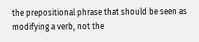the prepositional phrase that should be seen as modifying a verb, not the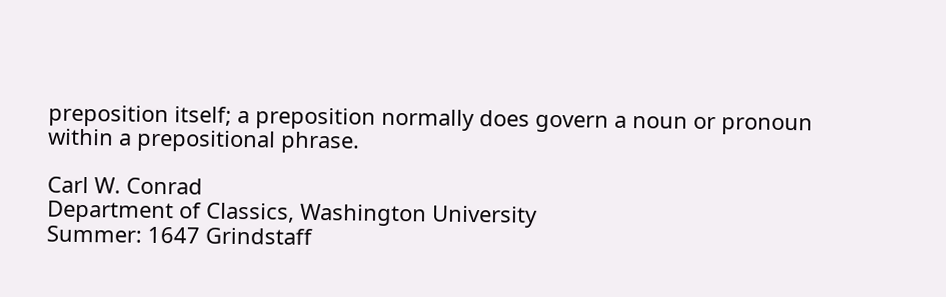preposition itself; a preposition normally does govern a noun or pronoun
within a prepositional phrase.

Carl W. Conrad
Department of Classics, Washington University
Summer: 1647 Grindstaff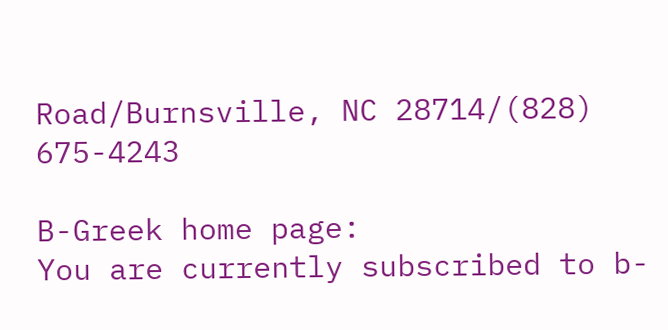Road/Burnsville, NC 28714/(828) 675-4243

B-Greek home page:
You are currently subscribed to b-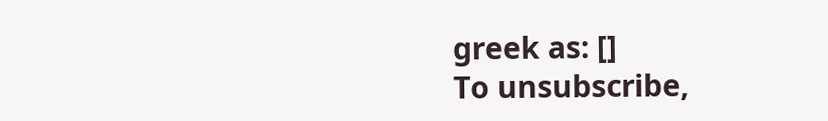greek as: []
To unsubscribe,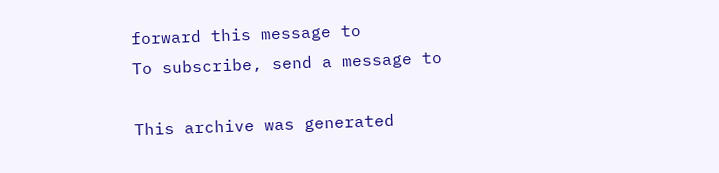forward this message to
To subscribe, send a message to

This archive was generated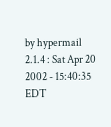by hypermail 2.1.4 : Sat Apr 20 2002 - 15:40:35 EDT